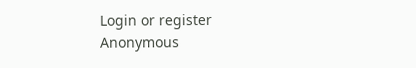Login or register
Anonymous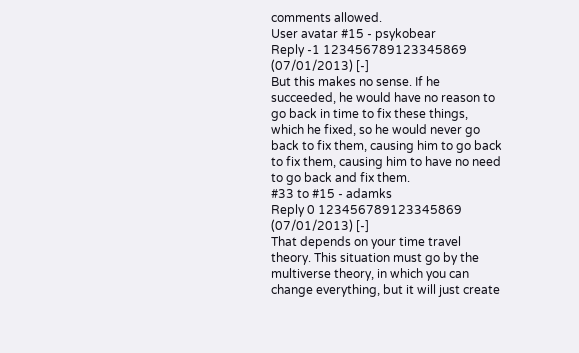comments allowed.
User avatar #15 - psykobear
Reply -1 123456789123345869
(07/01/2013) [-]
But this makes no sense. If he succeeded, he would have no reason to go back in time to fix these things, which he fixed, so he would never go back to fix them, causing him to go back to fix them, causing him to have no need to go back and fix them.
#33 to #15 - adamks
Reply 0 123456789123345869
(07/01/2013) [-]
That depends on your time travel theory. This situation must go by the multiverse theory, in which you can change everything, but it will just create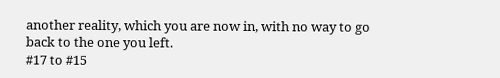another reality, which you are now in, with no way to go back to the one you left.
#17 to #15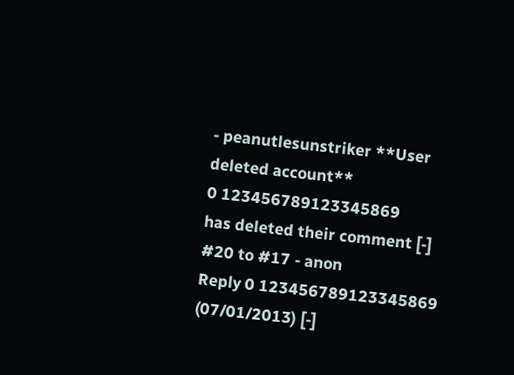- peanutlesunstriker **User deleted account**
0 123456789123345869
has deleted their comment [-]
#20 to #17 - anon
Reply 0 123456789123345869
(07/01/2013) [-]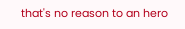that's no reason to an hero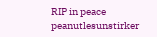RIP in peace peanutlesunstirker